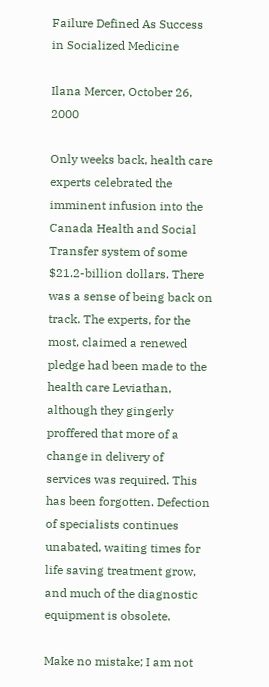Failure Defined As Success in Socialized Medicine

Ilana Mercer, October 26, 2000

Only weeks back, health care experts celebrated the imminent infusion into the Canada Health and Social Transfer system of some $21.2-billion dollars. There was a sense of being back on track. The experts, for the most, claimed a renewed pledge had been made to the health care Leviathan, although they gingerly proffered that more of a change in delivery of services was required. This has been forgotten. Defection of specialists continues unabated, waiting times for life saving treatment grow, and much of the diagnostic equipment is obsolete.

Make no mistake; I am not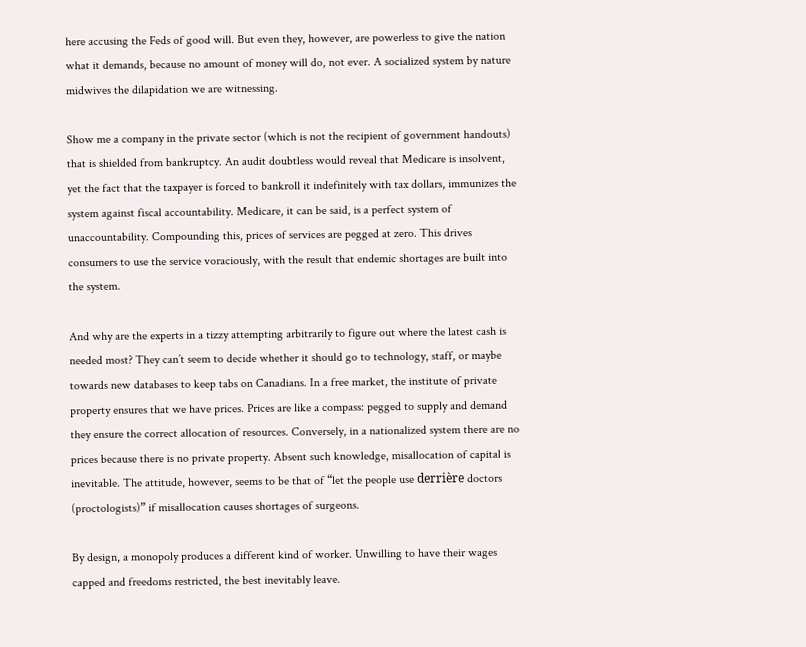here accusing the Feds of good will. But even they, however, are powerless to give the nation what it demands, because no amount of money will do, not ever. A socialized system by nature midwives the dilapidation we are witnessing.

Show me a company in the private sector (which is not the recipient of government handouts) that is shielded from bankruptcy. An audit doubtless would reveal that Medicare is insolvent, yet the fact that the taxpayer is forced to bankroll it indefinitely with tax dollars, immunizes the system against fiscal accountability. Medicare, it can be said, is a perfect system of unaccountability. Compounding this, prices of services are pegged at zero. This drives consumers to use the service voraciously, with the result that endemic shortages are built into the system.

And why are the experts in a tizzy attempting arbitrarily to figure out where the latest cash is needed most? They can’t seem to decide whether it should go to technology, staff, or maybe towards new databases to keep tabs on Canadians. In a free market, the institute of private property ensures that we have prices. Prices are like a compass: pegged to supply and demand they ensure the correct allocation of resources. Conversely, in a nationalized system there are no prices because there is no private property. Absent such knowledge, misallocation of capital is inevitable. The attitude, however, seems to be that of “let the people use derrière doctors (proctologists)” if misallocation causes shortages of surgeons.

By design, a monopoly produces a different kind of worker. Unwilling to have their wages capped and freedoms restricted, the best inevitably leave.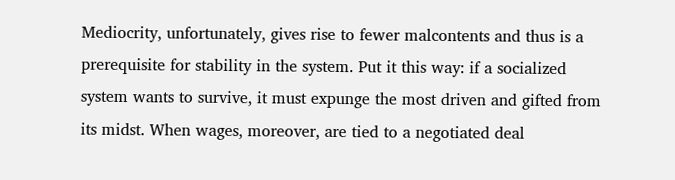Mediocrity, unfortunately, gives rise to fewer malcontents and thus is a prerequisite for stability in the system. Put it this way: if a socialized system wants to survive, it must expunge the most driven and gifted from its midst. When wages, moreover, are tied to a negotiated deal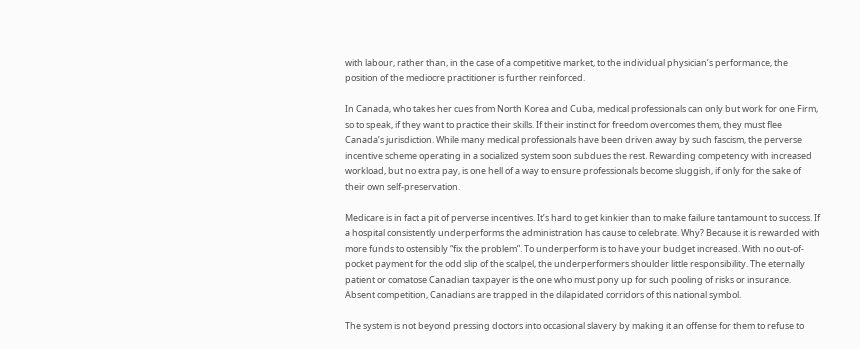with labour, rather than, in the case of a competitive market, to the individual physician’s performance, the position of the mediocre practitioner is further reinforced.

In Canada, who takes her cues from North Korea and Cuba, medical professionals can only but work for one Firm, so to speak, if they want to practice their skills. If their instinct for freedom overcomes them, they must flee Canada’s jurisdiction. While many medical professionals have been driven away by such fascism, the perverse incentive scheme operating in a socialized system soon subdues the rest. Rewarding competency with increased workload, but no extra pay, is one hell of a way to ensure professionals become sluggish, if only for the sake of their own self-preservation.

Medicare is in fact a pit of perverse incentives. It’s hard to get kinkier than to make failure tantamount to success. If a hospital consistently underperforms the administration has cause to celebrate. Why? Because it is rewarded with more funds to ostensibly “fix the problem”. To underperform is to have your budget increased. With no out-of-pocket payment for the odd slip of the scalpel, the underperformers shoulder little responsibility. The eternally patient or comatose Canadian taxpayer is the one who must pony up for such pooling of risks or insurance. Absent competition, Canadians are trapped in the dilapidated corridors of this national symbol.

The system is not beyond pressing doctors into occasional slavery by making it an offense for them to refuse to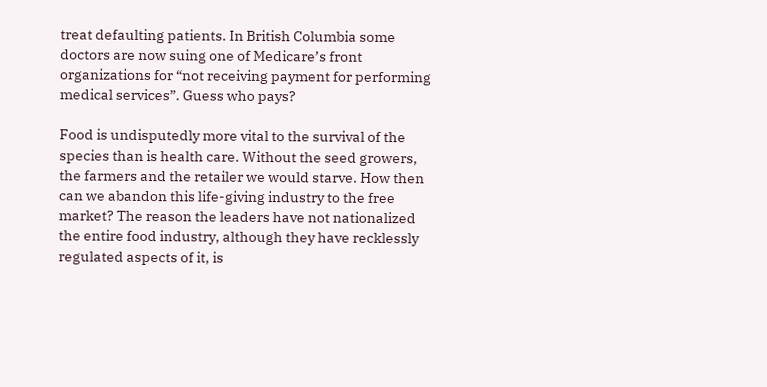treat defaulting patients. In British Columbia some doctors are now suing one of Medicare’s front organizations for “not receiving payment for performing medical services”. Guess who pays?

Food is undisputedly more vital to the survival of the species than is health care. Without the seed growers, the farmers and the retailer we would starve. How then can we abandon this life-giving industry to the free market? The reason the leaders have not nationalized the entire food industry, although they have recklessly regulated aspects of it, is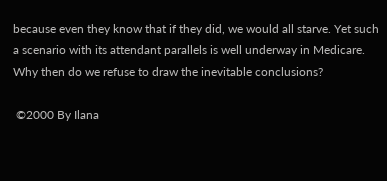because even they know that if they did, we would all starve. Yet such a scenario with its attendant parallels is well underway in Medicare. Why then do we refuse to draw the inevitable conclusions?

 ©2000 By Ilana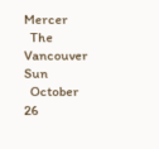Mercer
  The Vancouver Sun
  October 26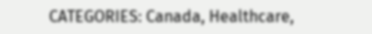CATEGORIES: Canada, Healthcare,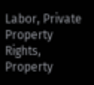Labor, Private Property Rights, Property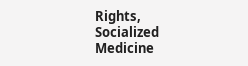Rights, Socialized Medicine